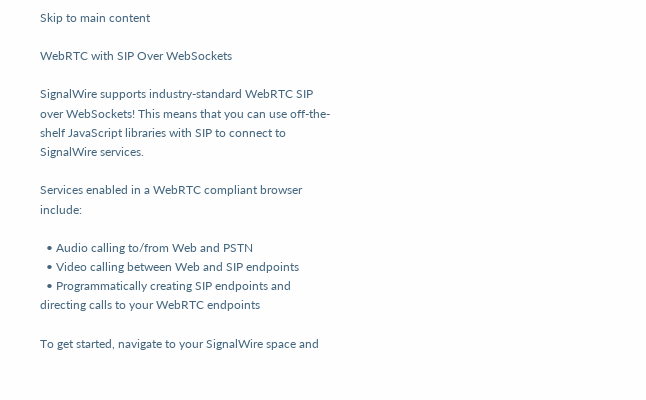Skip to main content

WebRTC with SIP Over WebSockets

SignalWire supports industry-standard WebRTC SIP over WebSockets! This means that you can use off-the-shelf JavaScript libraries with SIP to connect to SignalWire services.

Services enabled in a WebRTC compliant browser include:

  • Audio calling to/from Web and PSTN
  • Video calling between Web and SIP endpoints
  • Programmatically creating SIP endpoints and directing calls to your WebRTC endpoints

To get started, navigate to your SignalWire space and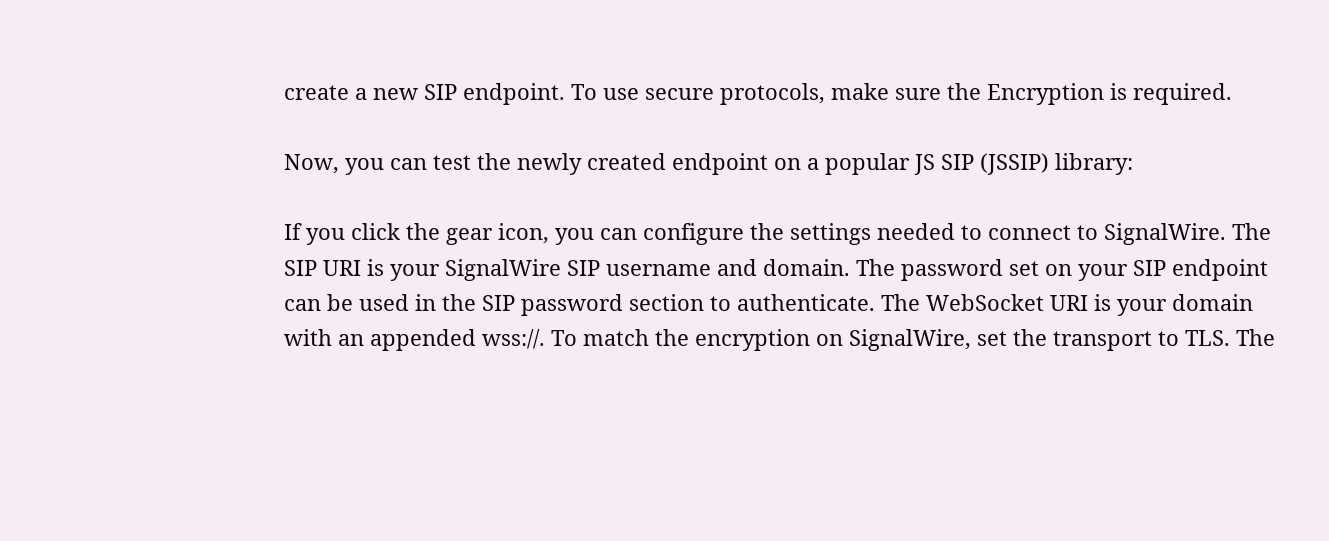create a new SIP endpoint. To use secure protocols, make sure the Encryption is required.

Now, you can test the newly created endpoint on a popular JS SIP (JSSIP) library:

If you click the gear icon, you can configure the settings needed to connect to SignalWire. The SIP URI is your SignalWire SIP username and domain. The password set on your SIP endpoint can be used in the SIP password section to authenticate. The WebSocket URI is your domain with an appended wss://. To match the encryption on SignalWire, set the transport to TLS. The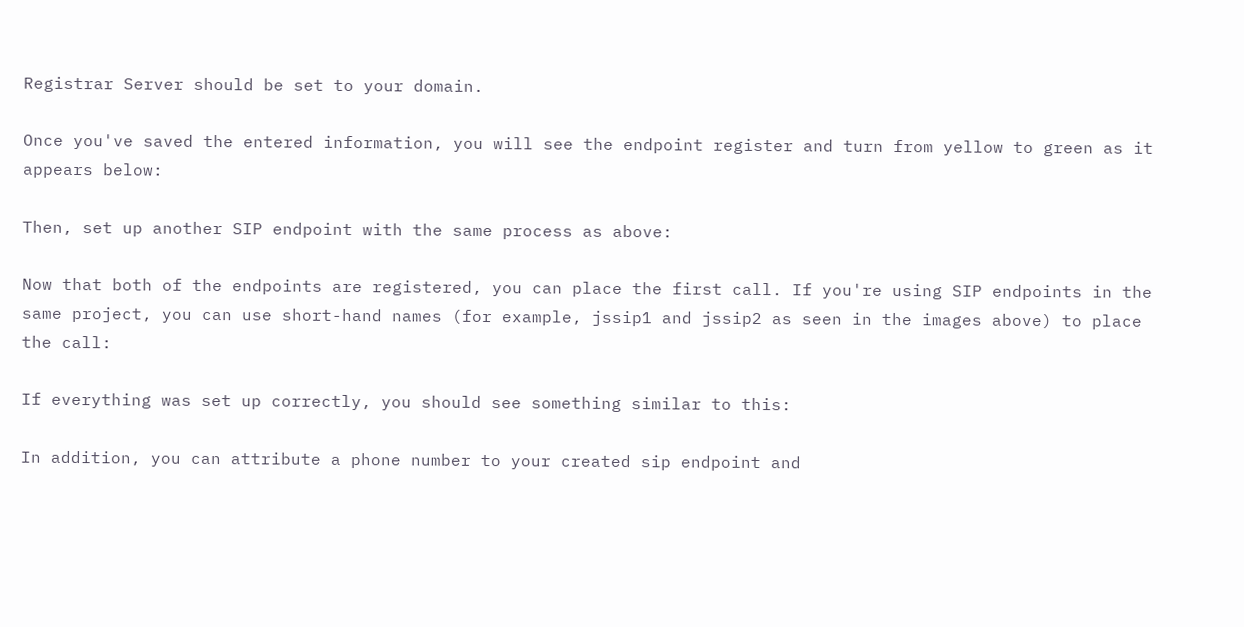Registrar Server should be set to your domain.

Once you've saved the entered information, you will see the endpoint register and turn from yellow to green as it appears below:

Then, set up another SIP endpoint with the same process as above:

Now that both of the endpoints are registered, you can place the first call. If you're using SIP endpoints in the same project, you can use short-hand names (for example, jssip1 and jssip2 as seen in the images above) to place the call:

If everything was set up correctly, you should see something similar to this:

In addition, you can attribute a phone number to your created sip endpoint and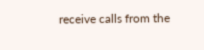receive calls from the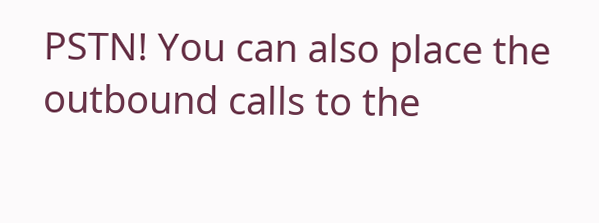PSTN! You can also place the outbound calls to the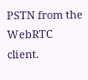PSTN from the WebRTC client.